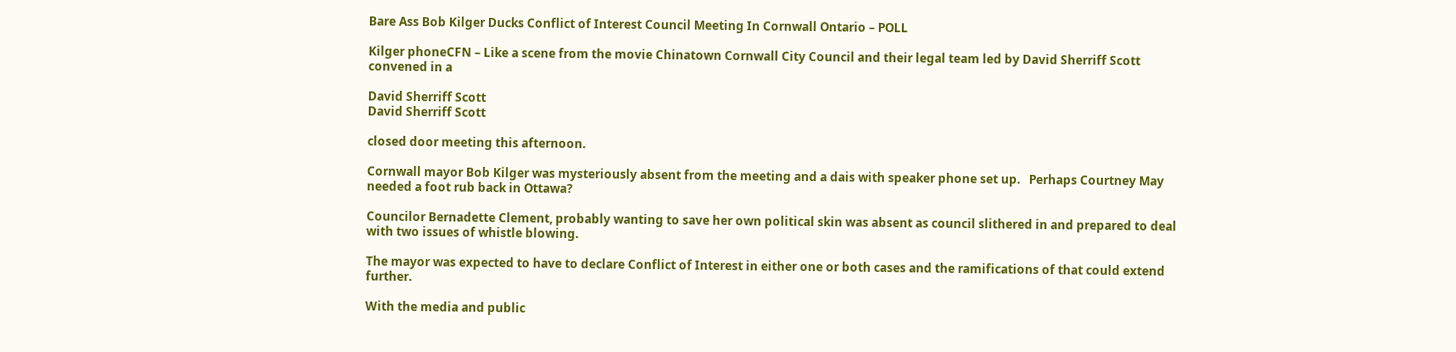Bare Ass Bob Kilger Ducks Conflict of Interest Council Meeting In Cornwall Ontario – POLL

Kilger phoneCFN – Like a scene from the movie Chinatown Cornwall City Council and their legal team led by David Sherriff Scott  convened in a

David Sherriff Scott
David Sherriff Scott

closed door meeting this afternoon.

Cornwall mayor Bob Kilger was mysteriously absent from the meeting and a dais with speaker phone set up.   Perhaps Courtney May needed a foot rub back in Ottawa?

Councilor Bernadette Clement, probably wanting to save her own political skin was absent as council slithered in and prepared to deal with two issues of whistle blowing.

The mayor was expected to have to declare Conflict of Interest in either one or both cases and the ramifications of that could extend further.

With the media and public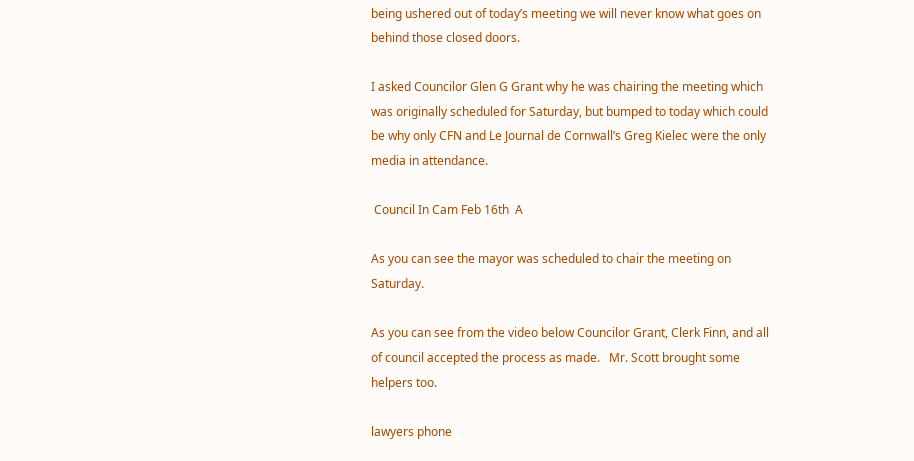being ushered out of today’s meeting we will never know what goes on behind those closed doors.

I asked Councilor Glen G Grant why he was chairing the meeting which was originally scheduled for Saturday, but bumped to today which could be why only CFN and Le Journal de Cornwall’s Greg Kielec were the only media in attendance.

 Council In Cam Feb 16th  A

As you can see the mayor was scheduled to chair the meeting on Saturday.

As you can see from the video below Councilor Grant, Clerk Finn, and all of council accepted the process as made.   Mr. Scott brought some helpers too.

lawyers phone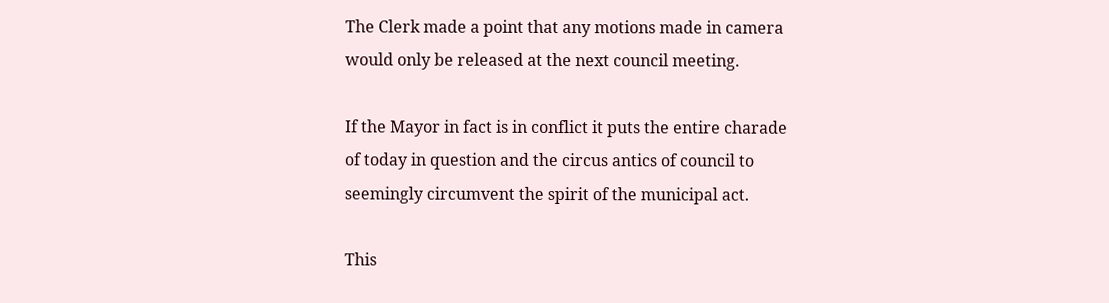The Clerk made a point that any motions made in camera would only be released at the next council meeting.

If the Mayor in fact is in conflict it puts the entire charade of today in question and the circus antics of council to seemingly circumvent the spirit of the municipal act.

This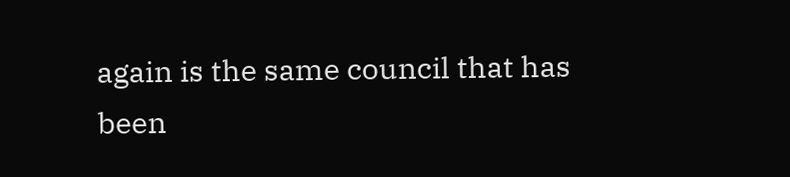again is the same council that has been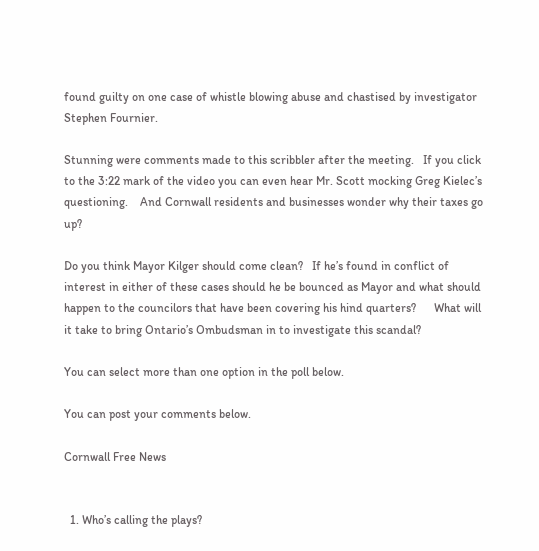found guilty on one case of whistle blowing abuse and chastised by investigator Stephen Fournier.

Stunning were comments made to this scribbler after the meeting.   If you click to the 3:22 mark of the video you can even hear Mr. Scott mocking Greg Kielec’s questioning.    And Cornwall residents and businesses wonder why their taxes go up?

Do you think Mayor Kilger should come clean?   If he’s found in conflict of interest in either of these cases should he be bounced as Mayor and what should happen to the councilors that have been covering his hind quarters?      What will it take to bring Ontario’s Ombudsman in to investigate this scandal?

You can select more than one option in the poll below.

You can post your comments below.

Cornwall Free News


  1. Who’s calling the plays?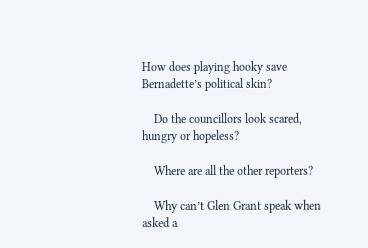How does playing hooky save Bernadette’s political skin?

    Do the councillors look scared, hungry or hopeless?

    Where are all the other reporters?

    Why can’t Glen Grant speak when asked a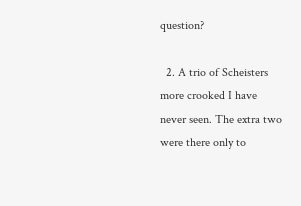question?

  2. A trio of Scheisters more crooked I have never seen. The extra two were there only to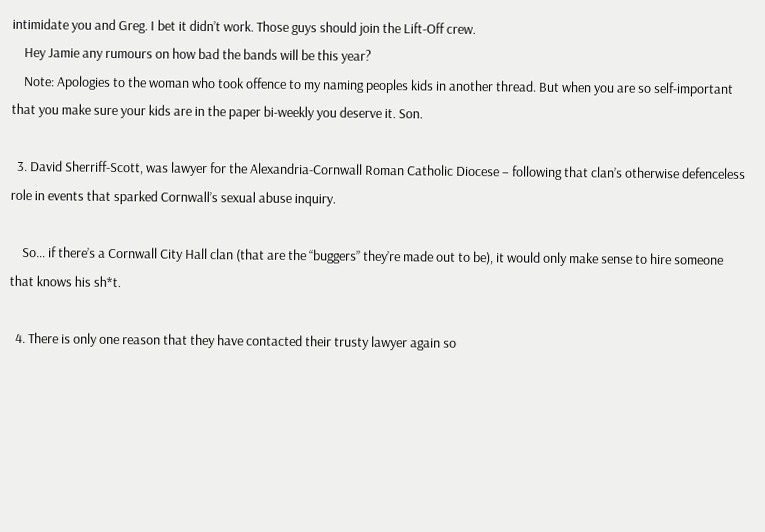intimidate you and Greg. I bet it didn’t work. Those guys should join the Lift-Off crew.
    Hey Jamie any rumours on how bad the bands will be this year?
    Note: Apologies to the woman who took offence to my naming peoples kids in another thread. But when you are so self-important that you make sure your kids are in the paper bi-weekly you deserve it. Son.

  3. David Sherriff-Scott, was lawyer for the Alexandria-Cornwall Roman Catholic Diocese – following that clan’s otherwise defenceless role in events that sparked Cornwall’s sexual abuse inquiry.

    So… if there’s a Cornwall City Hall clan (that are the “buggers” they’re made out to be), it would only make sense to hire someone that knows his sh*t.

  4. There is only one reason that they have contacted their trusty lawyer again so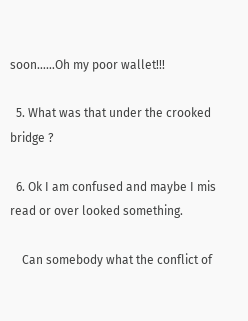soon……Oh my poor wallet!!!

  5. What was that under the crooked bridge ?

  6. Ok I am confused and maybe I mis read or over looked something.

    Can somebody what the conflict of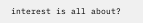interest is all about?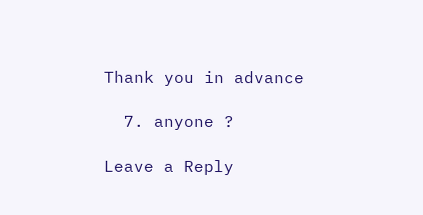Thank you in advance

  7. anyone ?

Leave a Reply